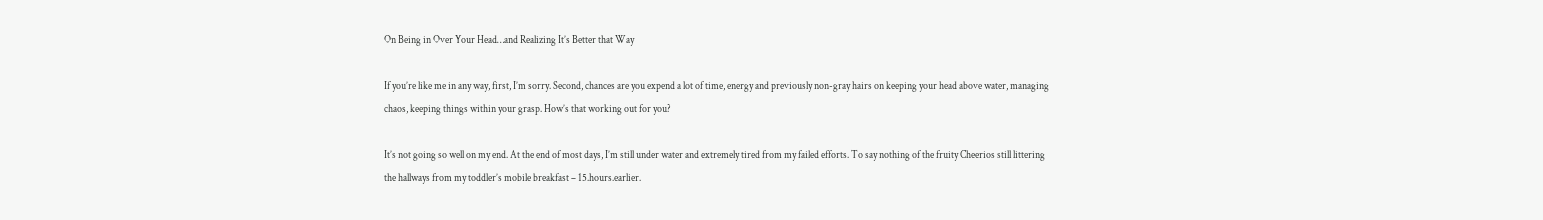On Being in Over Your Head…and Realizing It’s Better that Way

If you’re like me in any way, first, I’m sorry. Second, chances are you expend a lot of time, energy and previously non-gray hairs on keeping your head above water, managing chaos, keeping things within your grasp. How’s that working out for you?

It’s not going so well on my end. At the end of most days, I’m still under water and extremely tired from my failed efforts. To say nothing of the fruity Cheerios still littering the hallways from my toddler’s mobile breakfast – 15.hours.earlier.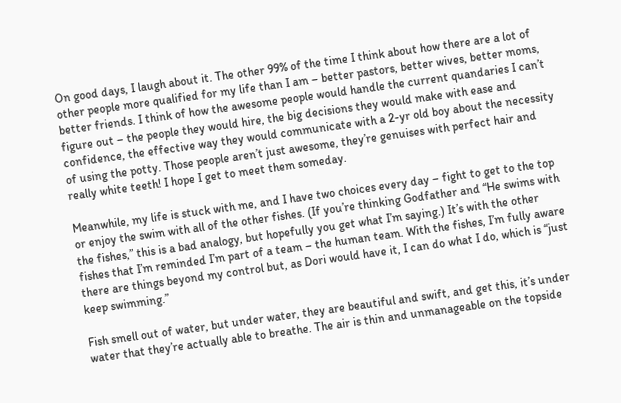On good days, I laugh about it. The other 99% of the time I think about how there are a lot of other people more qualified for my life than I am – better pastors, better wives, better moms, better friends. I think of how the awesome people would handle the current quandaries I can’t figure out – the people they would hire, the big decisions they would make with ease and confidence, the effective way they would communicate with a 2-yr old boy about the necessity of using the potty. Those people aren’t just awesome, they’re genuises with perfect hair and really white teeth! I hope I get to meet them someday.

Meanwhile, my life is stuck with me, and I have two choices every day – fight to get to the top or enjoy the swim with all of the other fishes. (If you’re thinking Godfather and “He swims with the fishes,” this is a bad analogy, but hopefully you get what I’m saying.) It’s with the other fishes that I’m reminded I’m part of a team – the human team. With the fishes, I’m fully aware there are things beyond my control but, as Dori would have it, I can do what I do, which is “just keep swimming.”

Fish smell out of water, but under water, they are beautiful and swift, and get this, it’s under water that they’re actually able to breathe. The air is thin and unmanageable on the topside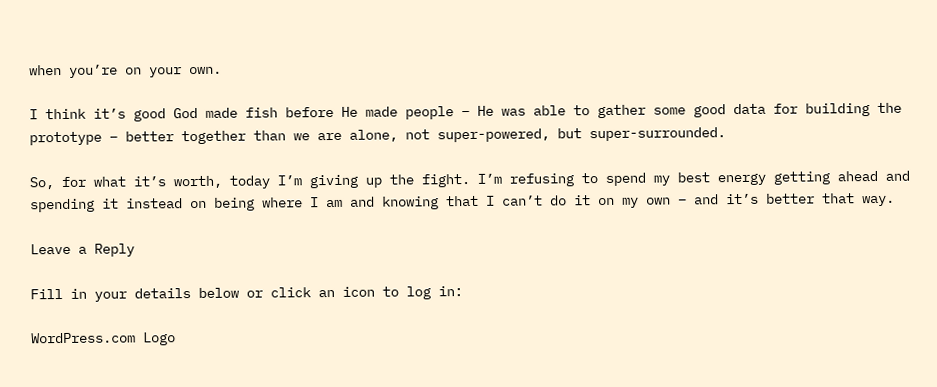when you’re on your own.

I think it’s good God made fish before He made people – He was able to gather some good data for building the prototype – better together than we are alone, not super-powered, but super-surrounded.

So, for what it’s worth, today I’m giving up the fight. I’m refusing to spend my best energy getting ahead and spending it instead on being where I am and knowing that I can’t do it on my own – and it’s better that way.

Leave a Reply

Fill in your details below or click an icon to log in:

WordPress.com Logo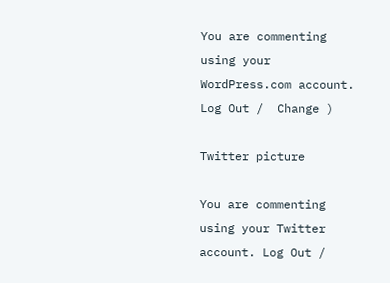You are commenting using your WordPress.com account. Log Out /  Change )

Twitter picture

You are commenting using your Twitter account. Log Out /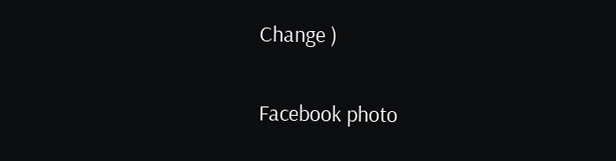Change )

Facebook photo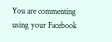You are commenting using your Facebook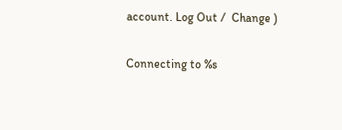account. Log Out /  Change )

Connecting to %s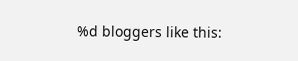%d bloggers like this: